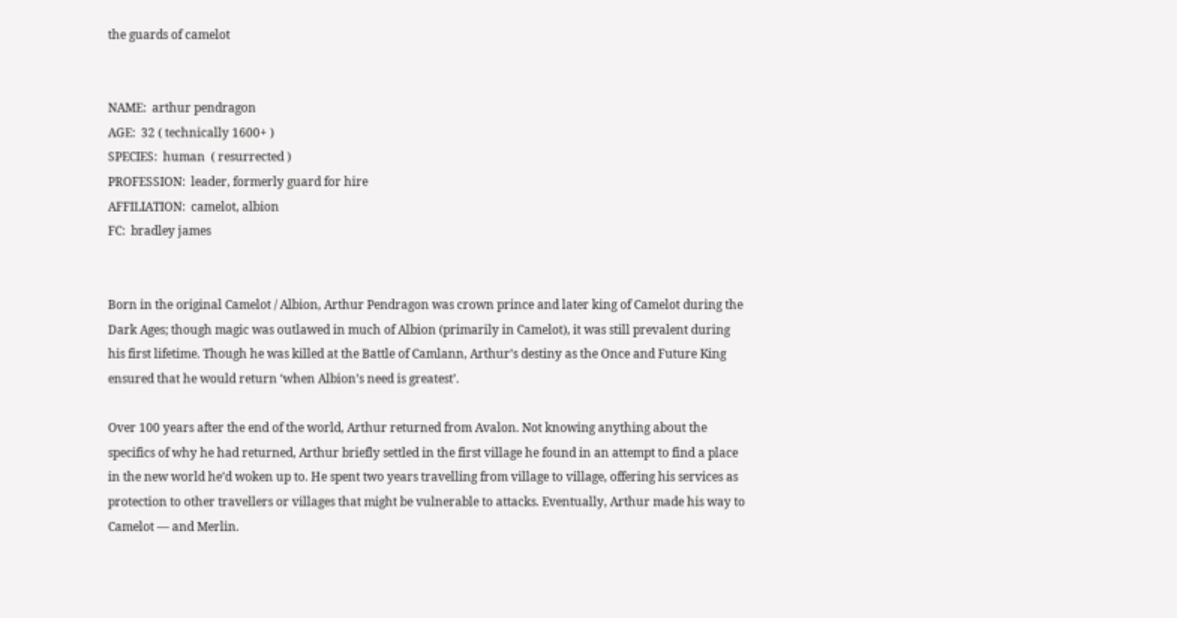the guards of camelot


NAME:  arthur pendragon
AGE:  32 ( technically 1600+ )
SPECIES:  human  ( resurrected )
PROFESSION:  leader, formerly guard for hire
AFFILIATION:  camelot, albion
FC:  bradley james


Born in the original Camelot / Albion, Arthur Pendragon was crown prince and later king of Camelot during the Dark Ages; though magic was outlawed in much of Albion (primarily in Camelot), it was still prevalent during his first lifetime. Though he was killed at the Battle of Camlann, Arthur’s destiny as the Once and Future King ensured that he would return ‘when Albion’s need is greatest’.

Over 100 years after the end of the world, Arthur returned from Avalon. Not knowing anything about the specifics of why he had returned, Arthur briefly settled in the first village he found in an attempt to find a place in the new world he’d woken up to. He spent two years travelling from village to village, offering his services as protection to other travellers or villages that might be vulnerable to attacks. Eventually, Arthur made his way to Camelot — and Merlin.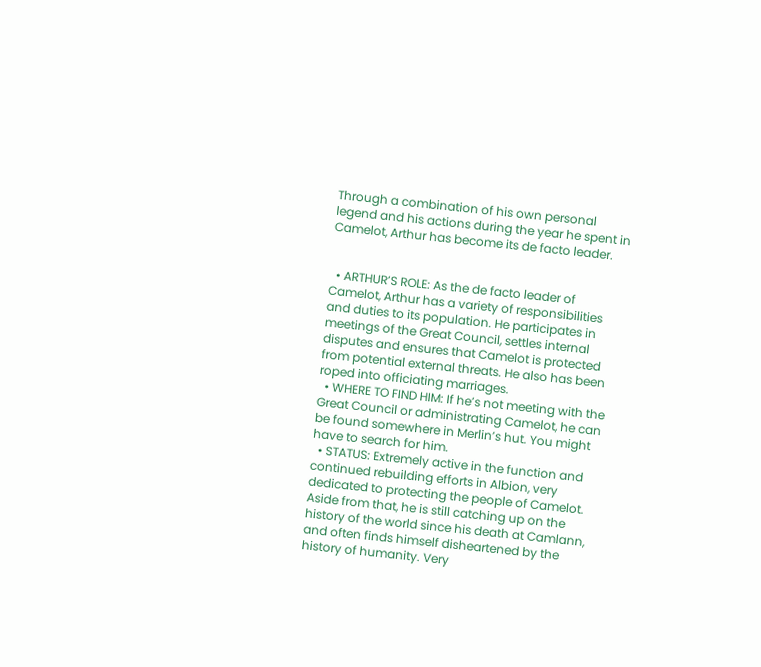Through a combination of his own personal legend and his actions during the year he spent in Camelot, Arthur has become its de facto leader.


  • ARTHUR’S ROLE: As the de facto leader of Camelot, Arthur has a variety of responsibilities and duties to its population. He participates in meetings of the Great Council, settles internal disputes and ensures that Camelot is protected from potential external threats. He also has been roped into officiating marriages.
  • WHERE TO FIND HIM: If he’s not meeting with the Great Council or administrating Camelot, he can be found somewhere in Merlin’s hut. You might have to search for him.
  • STATUS: Extremely active in the function and continued rebuilding efforts in Albion, very dedicated to protecting the people of Camelot. Aside from that, he is still catching up on the history of the world since his death at Camlann, and often finds himself disheartened by the history of humanity. Very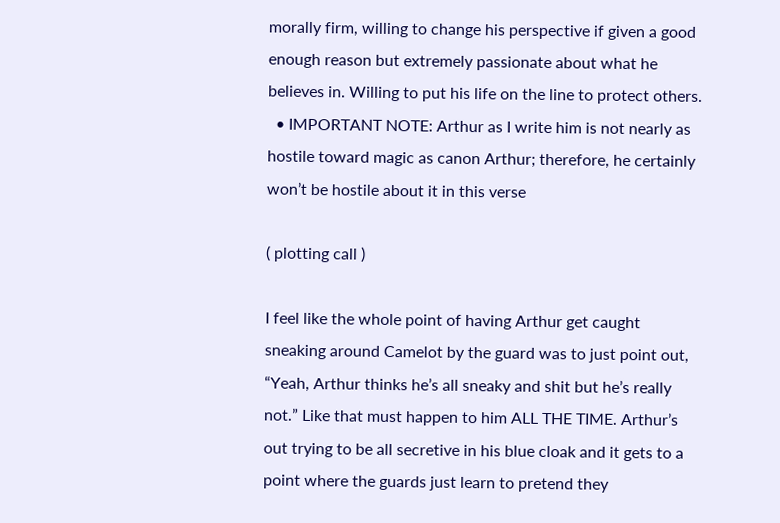morally firm, willing to change his perspective if given a good enough reason but extremely passionate about what he believes in. Willing to put his life on the line to protect others.
  • IMPORTANT NOTE: Arthur as I write him is not nearly as hostile toward magic as canon Arthur; therefore, he certainly won’t be hostile about it in this verse

( plotting call )

I feel like the whole point of having Arthur get caught sneaking around Camelot by the guard was to just point out, “Yeah, Arthur thinks he’s all sneaky and shit but he’s really not.” Like that must happen to him ALL THE TIME. Arthur’s out trying to be all secretive in his blue cloak and it gets to a point where the guards just learn to pretend they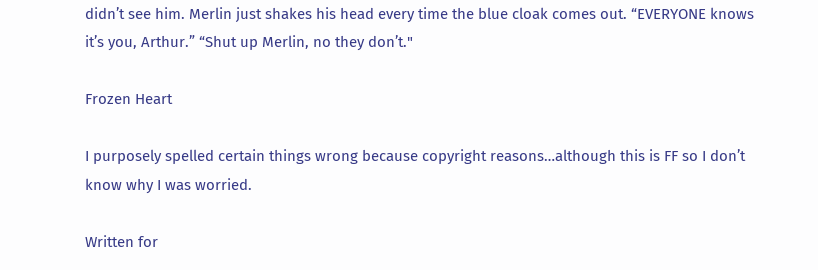didn’t see him. Merlin just shakes his head every time the blue cloak comes out. “EVERYONE knows it’s you, Arthur.” “Shut up Merlin, no they don’t."

Frozen Heart

I purposely spelled certain things wrong because copyright reasons…although this is FF so I don’t know why I was worried.

Written for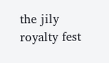the jily royalty fest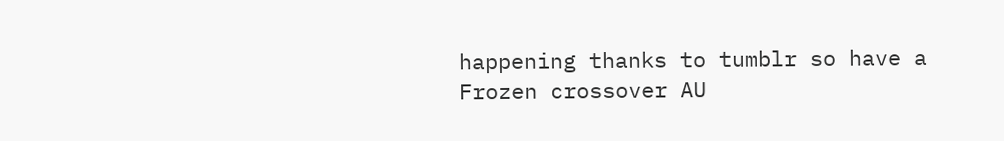happening thanks to tumblr so have a Frozen crossover AU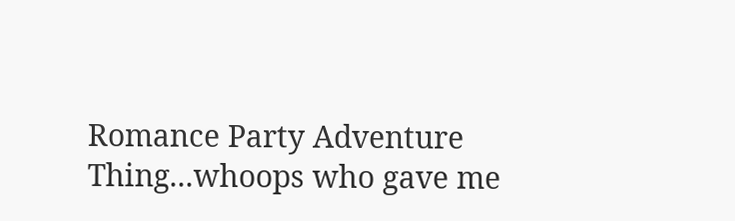Romance Party Adventure Thing...whoops who gave me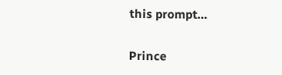this prompt…

Prince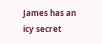James has an icy secret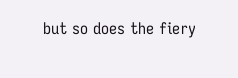but so does the fiery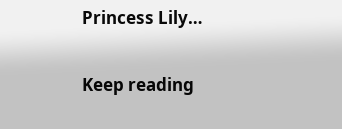Princess Lily…

Keep reading